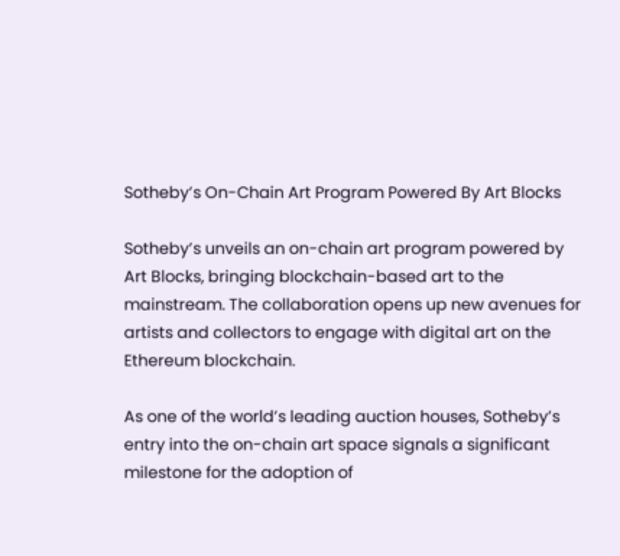Sotheby’s On-Chain Art Program Powered By Art Blocks

Sotheby’s unveils an on-chain art program powered by Art Blocks, bringing blockchain-based art to the mainstream. The collaboration opens up new avenues for artists and collectors to engage with digital art on the Ethereum blockchain.

As one of the world’s leading auction houses, Sotheby’s entry into the on-chain art space signals a significant milestone for the adoption of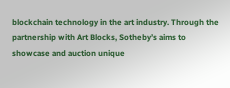blockchain technology in the art industry. Through the partnership with Art Blocks, Sotheby’s aims to showcase and auction unique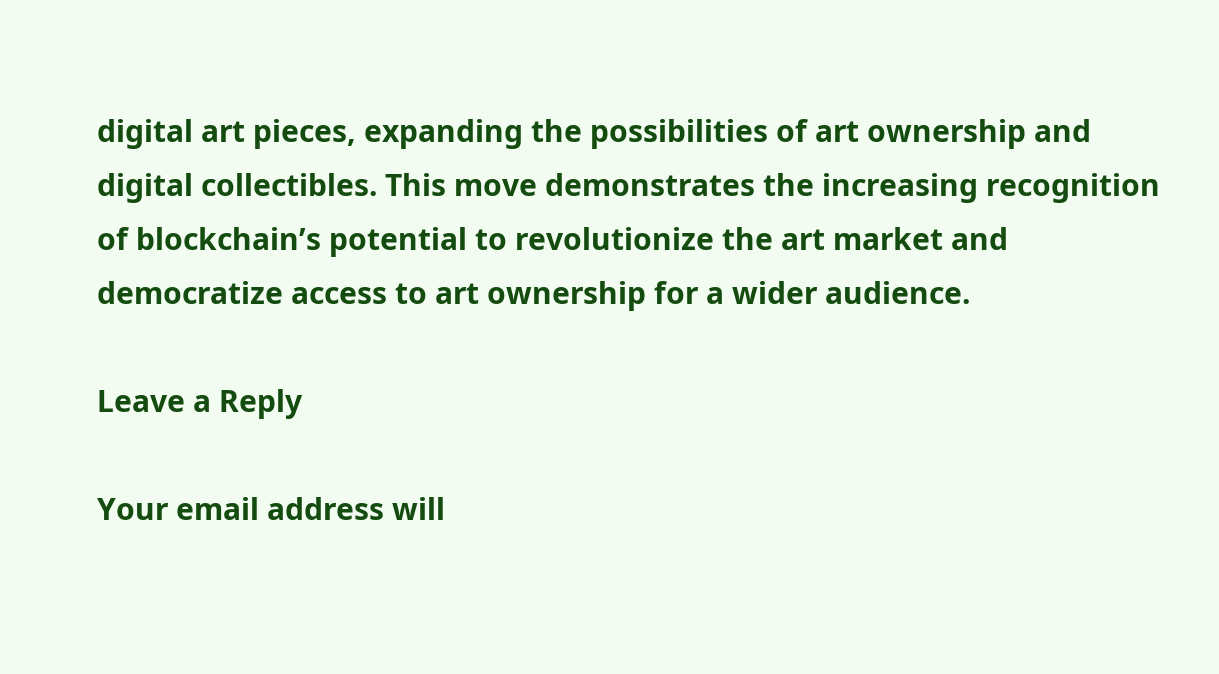digital art pieces, expanding the possibilities of art ownership and digital collectibles. This move demonstrates the increasing recognition of blockchain’s potential to revolutionize the art market and democratize access to art ownership for a wider audience.

Leave a Reply

Your email address will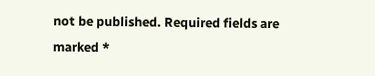not be published. Required fields are marked *